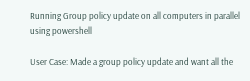Running Group policy update on all computers in parallel using powershell

User Case: Made a group policy update and want all the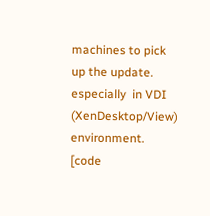machines to pick up the update. especially  in VDI (XenDesktop/View) environment.
[code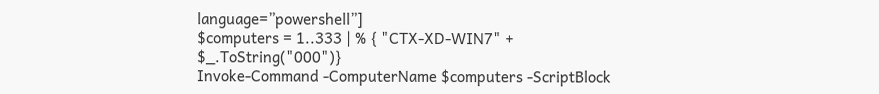language=”powershell”]
$computers = 1..333 | % { "CTX-XD-WIN7" + $_.ToString("000")}
Invoke-Command -ComputerName $computers -ScriptBlock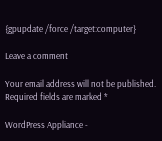{gpupdate /force /target:computer}

Leave a comment

Your email address will not be published. Required fields are marked *

WordPress Appliance -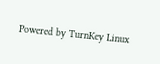Powered by TurnKey Linux